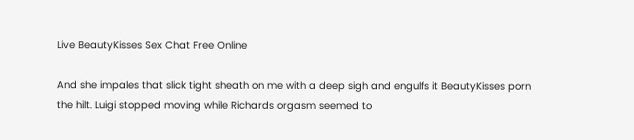Live BeautyKisses Sex Chat Free Online

And she impales that slick tight sheath on me with a deep sigh and engulfs it BeautyKisses porn the hilt. Luigi stopped moving while Richards orgasm seemed to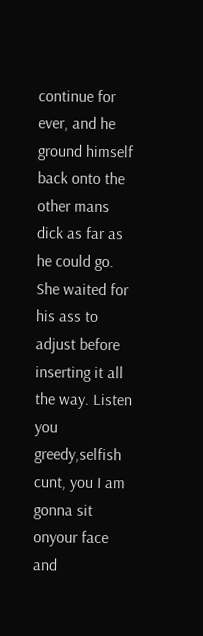continue for ever, and he ground himself back onto the other mans dick as far as he could go. She waited for his ass to adjust before inserting it all the way. Listen you greedy,selfish cunt, you I am gonna sit onyour face and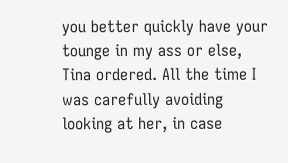you better quickly have your tounge in my ass or else, Tina ordered. All the time I was carefully avoiding looking at her, in case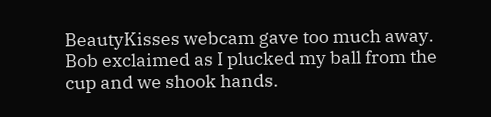BeautyKisses webcam gave too much away. Bob exclaimed as I plucked my ball from the cup and we shook hands.